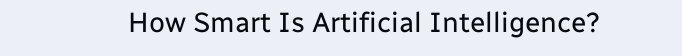How Smart Is Artificial Intelligence?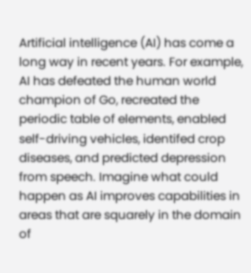Artificial intelligence (AI) has come a long way in recent years. For example, AI has defeated the human world champion of Go, recreated the periodic table of elements, enabled self-driving vehicles, identifed crop diseases, and predicted depression from speech. Imagine what could happen as AI improves capabilities in areas that are squarely in the domain of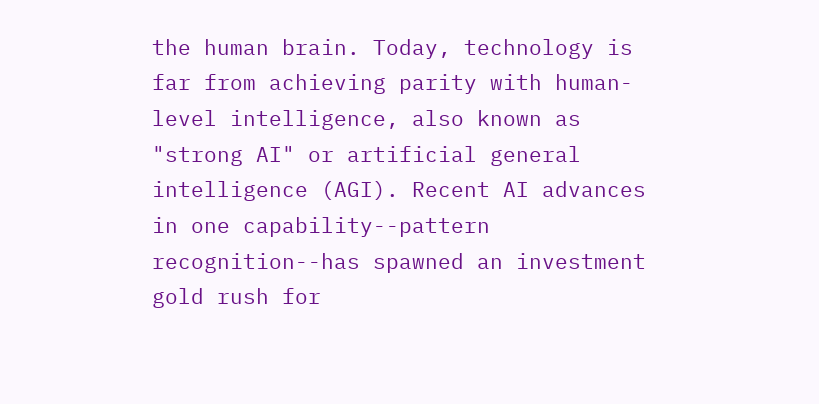the human brain. Today, technology is far from achieving parity with human-level intelligence, also known as "strong AI" or artificial general intelligence (AGI). Recent AI advances in one capability--pattern recognition--has spawned an investment gold rush for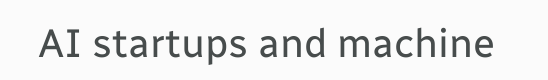AI startups and machine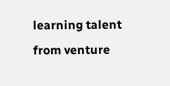learning talent from venture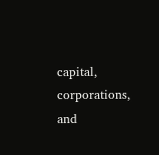capital, corporations, and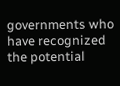governments who have recognized the potential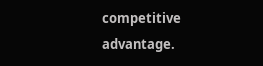competitive advantage.